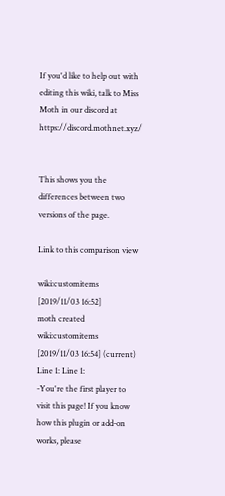If you'd like to help out with editing this wiki, talk to Miss Moth in our discord at https://discord.mothnet.xyz/


This shows you the differences between two versions of the page.

Link to this comparison view

wiki:customitems [2019/11/03 16:52]
moth created
wiki:customitems [2019/11/03 16:54] (current)
Line 1: Line 1:
-You're the first player to visit this page! If you know how this plugin or add-on works, please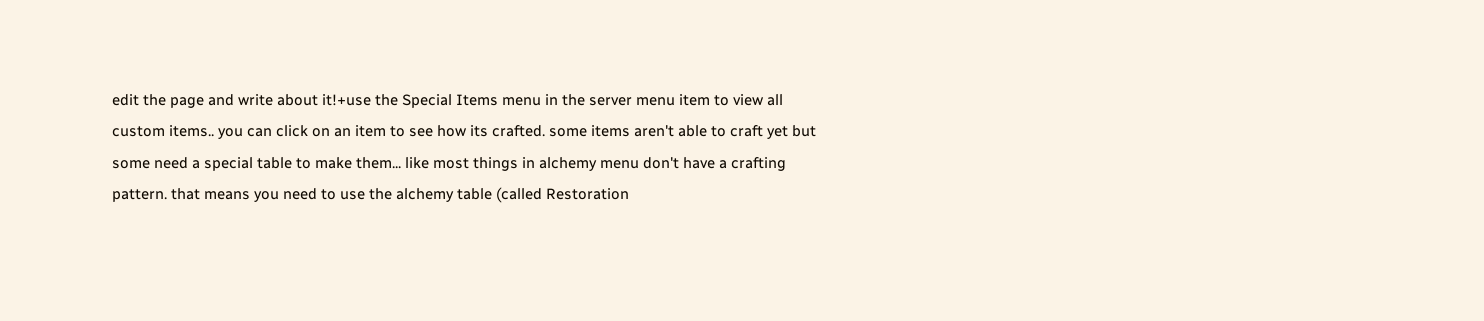edit the page and write about it!+use the Special Items menu in the server menu item to view all custom items.. you can click on an item to see how its crafted. some items aren't able to craft yet but some need a special table to make them... like most things in alchemy menu don't have a crafting pattern. that means you need to use the alchemy table (called Restoration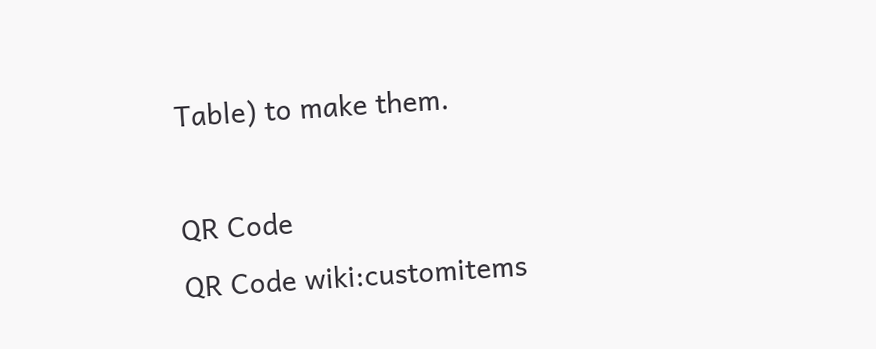Table) to make them.

QR Code
QR Code wiki:customitems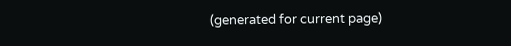(generated for current page)